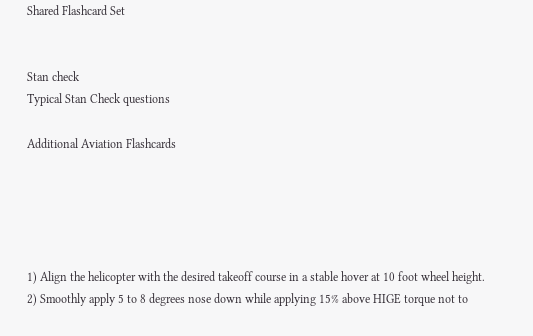Shared Flashcard Set


Stan check
Typical Stan Check questions

Additional Aviation Flashcards





1) Align the helicopter with the desired takeoff course in a stable hover at 10 foot wheel height.
2) Smoothly apply 5 to 8 degrees nose down while applying 15% above HIGE torque not to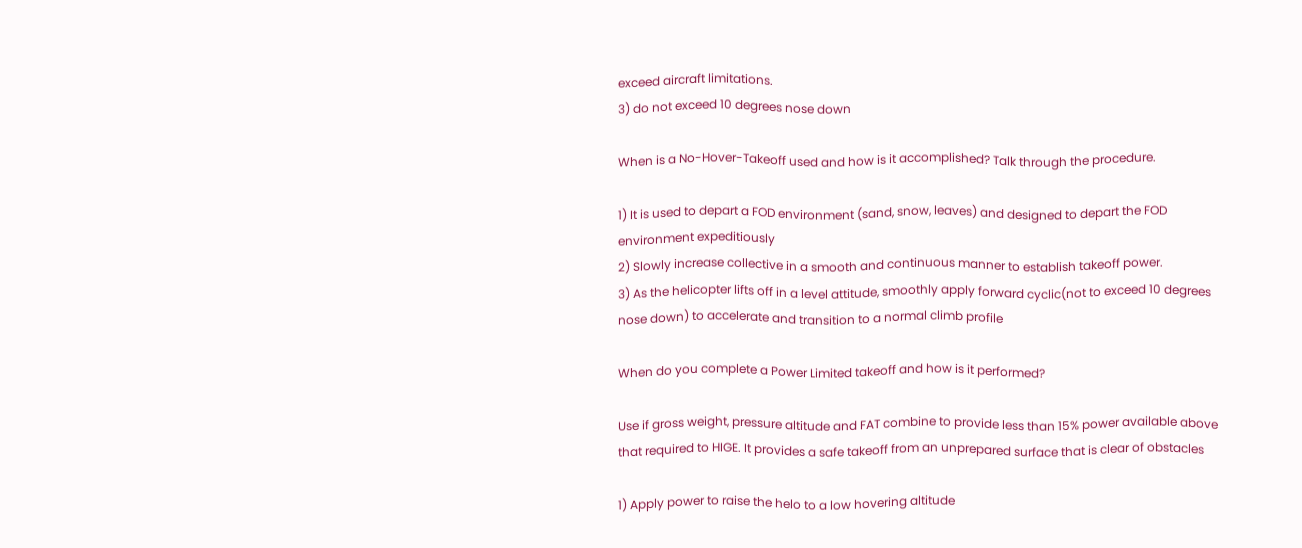exceed aircraft limitations.
3) do not exceed 10 degrees nose down

When is a No-Hover-Takeoff used and how is it accomplished? Talk through the procedure.

1) It is used to depart a FOD environment (sand, snow, leaves) and designed to depart the FOD environment expeditiously
2) Slowly increase collective in a smooth and continuous manner to establish takeoff power.
3) As the helicopter lifts off in a level attitude, smoothly apply forward cyclic(not to exceed 10 degrees nose down) to accelerate and transition to a normal climb profile

When do you complete a Power Limited takeoff and how is it performed?

Use if gross weight, pressure altitude and FAT combine to provide less than 15% power available above that required to HIGE. It provides a safe takeoff from an unprepared surface that is clear of obstacles

1) Apply power to raise the helo to a low hovering altitude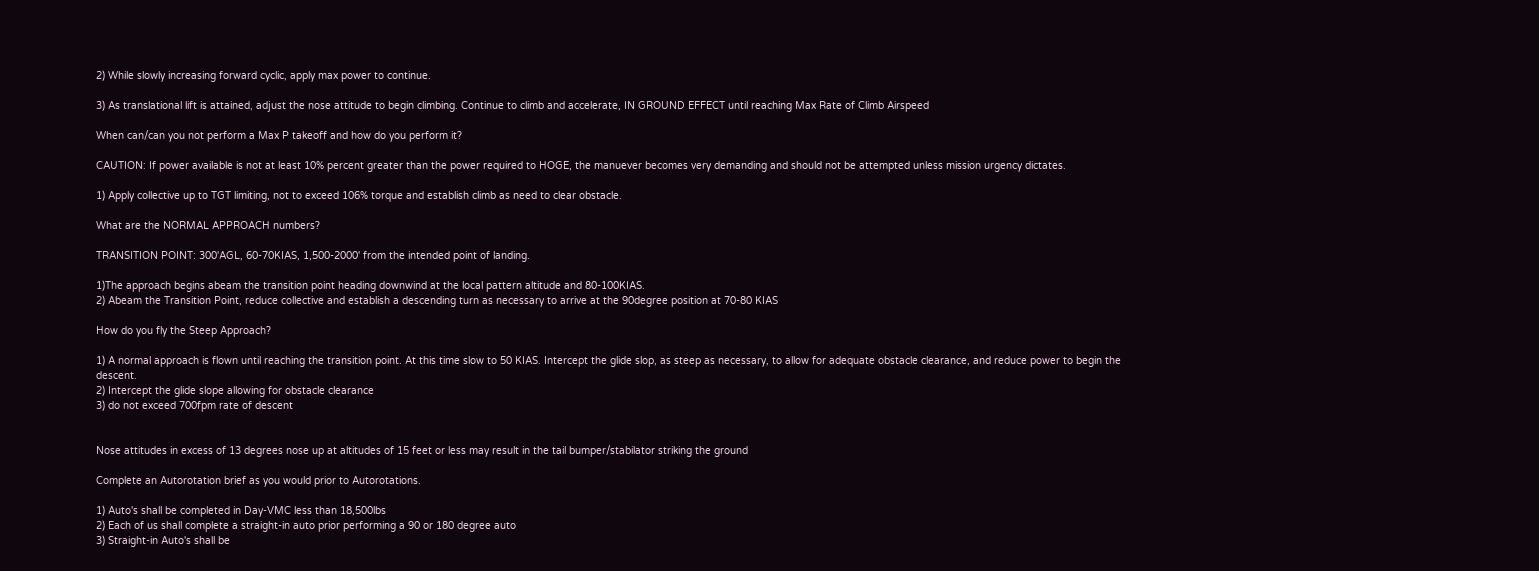2) While slowly increasing forward cyclic, apply max power to continue.

3) As translational lift is attained, adjust the nose attitude to begin climbing. Continue to climb and accelerate, IN GROUND EFFECT until reaching Max Rate of Climb Airspeed

When can/can you not perform a Max P takeoff and how do you perform it?

CAUTION: If power available is not at least 10% percent greater than the power required to HOGE, the manuever becomes very demanding and should not be attempted unless mission urgency dictates.

1) Apply collective up to TGT limiting, not to exceed 106% torque and establish climb as need to clear obstacle.

What are the NORMAL APPROACH numbers?

TRANSITION POINT: 300'AGL, 60-70KIAS, 1,500-2000' from the intended point of landing.

1)The approach begins abeam the transition point heading downwind at the local pattern altitude and 80-100KIAS.
2) Abeam the Transition Point, reduce collective and establish a descending turn as necessary to arrive at the 90degree position at 70-80 KIAS

How do you fly the Steep Approach?

1) A normal approach is flown until reaching the transition point. At this time slow to 50 KIAS. Intercept the glide slop, as steep as necessary, to allow for adequate obstacle clearance, and reduce power to begin the descent.
2) Intercept the glide slope allowing for obstacle clearance
3) do not exceed 700fpm rate of descent


Nose attitudes in excess of 13 degrees nose up at altitudes of 15 feet or less may result in the tail bumper/stabilator striking the ground

Complete an Autorotation brief as you would prior to Autorotations.

1) Auto's shall be completed in Day-VMC less than 18,500lbs
2) Each of us shall complete a straight-in auto prior performing a 90 or 180 degree auto
3) Straight-in Auto's shall be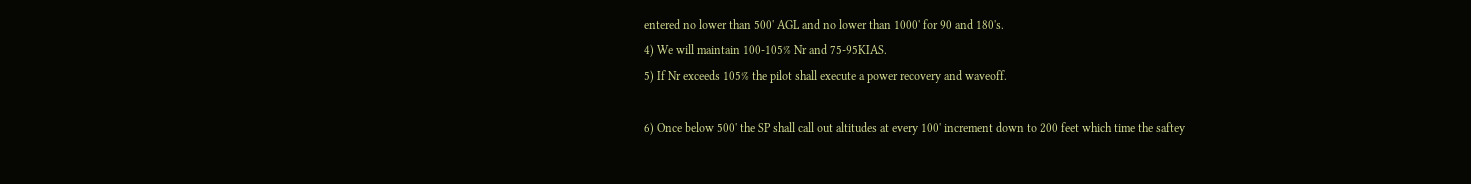entered no lower than 500' AGL and no lower than 1000' for 90 and 180's.
4) We will maintain 100-105% Nr and 75-95KIAS.
5) If Nr exceeds 105% the pilot shall execute a power recovery and waveoff.

6) Once below 500' the SP shall call out altitudes at every 100' increment down to 200 feet which time the saftey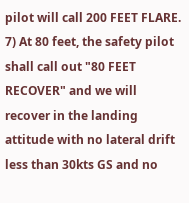pilot will call 200 FEET FLARE.
7) At 80 feet, the safety pilot shall call out "80 FEET RECOVER" and we will recover in the landing attitude with no lateral drift less than 30kts GS and no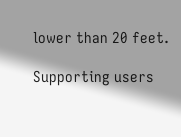lower than 20 feet.

Supporting users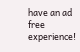have an ad free experience!